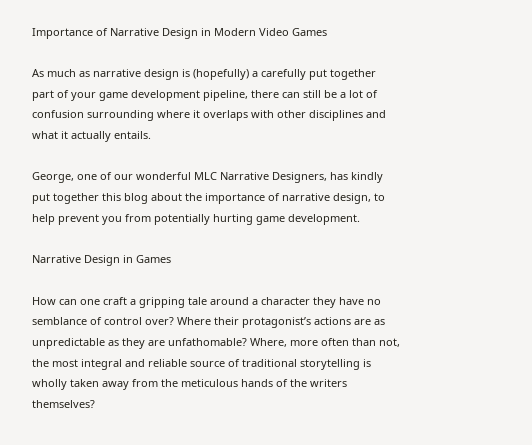Importance of Narrative Design in Modern Video Games

As much as narrative design is (hopefully) a carefully put together part of your game development pipeline, there can still be a lot of confusion surrounding where it overlaps with other disciplines and what it actually entails.

George, one of our wonderful MLC Narrative Designers, has kindly put together this blog about the importance of narrative design, to help prevent you from potentially hurting game development.

Narrative Design in Games

How can one craft a gripping tale around a character they have no semblance of control over? Where their protagonist’s actions are as unpredictable as they are unfathomable? Where, more often than not, the most integral and reliable source of traditional storytelling is wholly taken away from the meticulous hands of the writers themselves?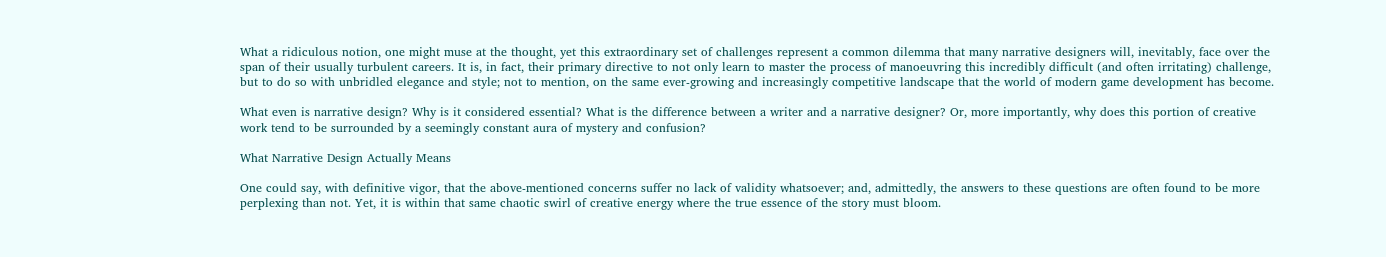What a ridiculous notion, one might muse at the thought, yet this extraordinary set of challenges represent a common dilemma that many narrative designers will, inevitably, face over the span of their usually turbulent careers. It is, in fact, their primary directive to not only learn to master the process of manoeuvring this incredibly difficult (and often irritating) challenge, but to do so with unbridled elegance and style; not to mention, on the same ever-growing and increasingly competitive landscape that the world of modern game development has become.

What even is narrative design? Why is it considered essential? What is the difference between a writer and a narrative designer? Or, more importantly, why does this portion of creative work tend to be surrounded by a seemingly constant aura of mystery and confusion?

What Narrative Design Actually Means

One could say, with definitive vigor, that the above-mentioned concerns suffer no lack of validity whatsoever; and, admittedly, the answers to these questions are often found to be more perplexing than not. Yet, it is within that same chaotic swirl of creative energy where the true essence of the story must bloom.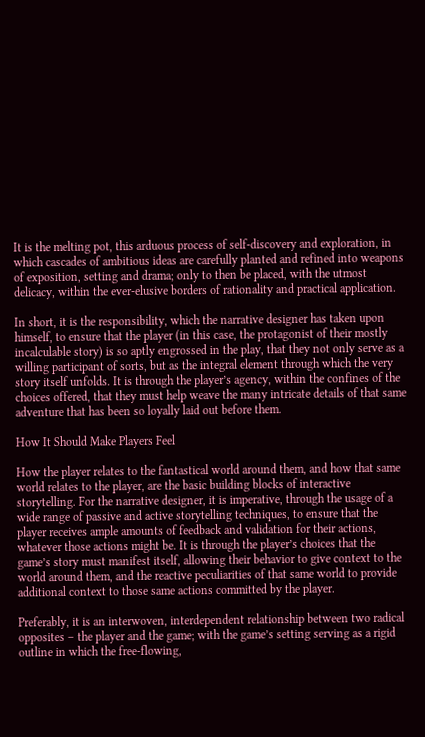It is the melting pot, this arduous process of self-discovery and exploration, in which cascades of ambitious ideas are carefully planted and refined into weapons of exposition, setting and drama; only to then be placed, with the utmost delicacy, within the ever-elusive borders of rationality and practical application.

In short, it is the responsibility, which the narrative designer has taken upon himself, to ensure that the player (in this case, the protagonist of their mostly incalculable story) is so aptly engrossed in the play, that they not only serve as a willing participant of sorts, but as the integral element through which the very story itself unfolds. It is through the player’s agency, within the confines of the choices offered, that they must help weave the many intricate details of that same adventure that has been so loyally laid out before them.

How It Should Make Players Feel

How the player relates to the fantastical world around them, and how that same world relates to the player, are the basic building blocks of interactive storytelling. For the narrative designer, it is imperative, through the usage of a wide range of passive and active storytelling techniques, to ensure that the player receives ample amounts of feedback and validation for their actions, whatever those actions might be. It is through the player’s choices that the game’s story must manifest itself, allowing their behavior to give context to the world around them, and the reactive peculiarities of that same world to provide additional context to those same actions committed by the player.

Preferably, it is an interwoven, interdependent relationship between two radical opposites – the player and the game; with the game’s setting serving as a rigid outline in which the free-flowing,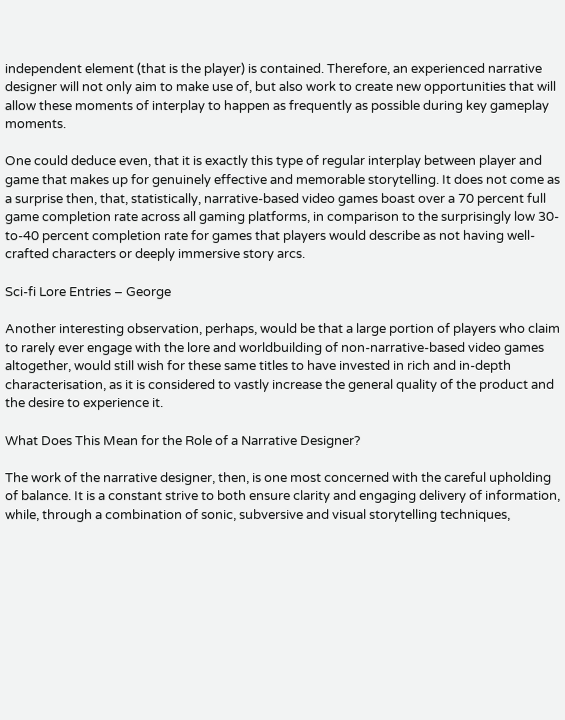independent element (that is the player) is contained. Therefore, an experienced narrative designer will not only aim to make use of, but also work to create new opportunities that will allow these moments of interplay to happen as frequently as possible during key gameplay moments.

One could deduce even, that it is exactly this type of regular interplay between player and game that makes up for genuinely effective and memorable storytelling. It does not come as a surprise then, that, statistically, narrative-based video games boast over a 70 percent full game completion rate across all gaming platforms, in comparison to the surprisingly low 30-to-40 percent completion rate for games that players would describe as not having well-crafted characters or deeply immersive story arcs.

Sci-fi Lore Entries – George

Another interesting observation, perhaps, would be that a large portion of players who claim to rarely ever engage with the lore and worldbuilding of non-narrative-based video games altogether, would still wish for these same titles to have invested in rich and in-depth characterisation, as it is considered to vastly increase the general quality of the product and the desire to experience it.

What Does This Mean for the Role of a Narrative Designer?

The work of the narrative designer, then, is one most concerned with the careful upholding of balance. It is a constant strive to both ensure clarity and engaging delivery of information, while, through a combination of sonic, subversive and visual storytelling techniques,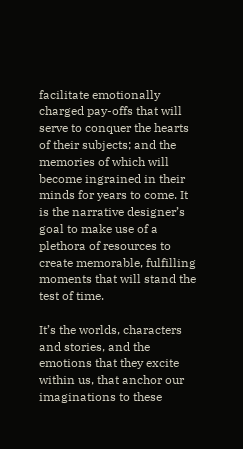facilitate emotionally charged pay-offs that will serve to conquer the hearts of their subjects; and the memories of which will become ingrained in their minds for years to come. It is the narrative designer’s goal to make use of a plethora of resources to create memorable, fulfilling moments that will stand the test of time.

It’s the worlds, characters and stories, and the emotions that they excite within us, that anchor our imaginations to these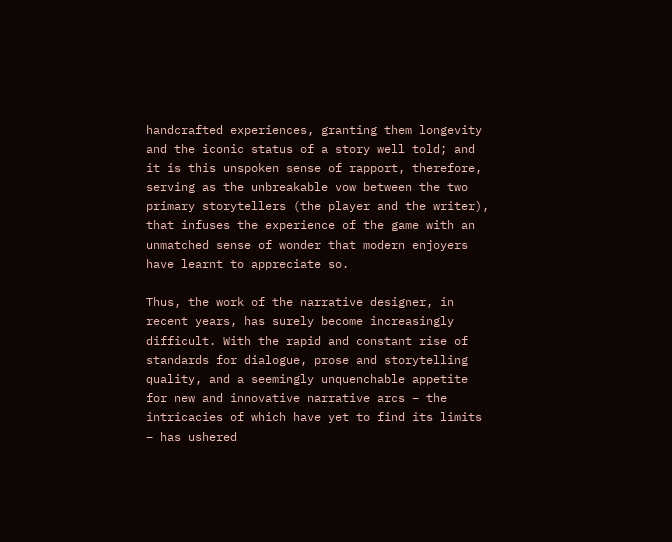handcrafted experiences, granting them longevity and the iconic status of a story well told; and it is this unspoken sense of rapport, therefore, serving as the unbreakable vow between the two primary storytellers (the player and the writer), that infuses the experience of the game with an unmatched sense of wonder that modern enjoyers have learnt to appreciate so.

Thus, the work of the narrative designer, in recent years, has surely become increasingly difficult. With the rapid and constant rise of standards for dialogue, prose and storytelling quality, and a seemingly unquenchable appetite for new and innovative narrative arcs – the intricacies of which have yet to find its limits – has ushered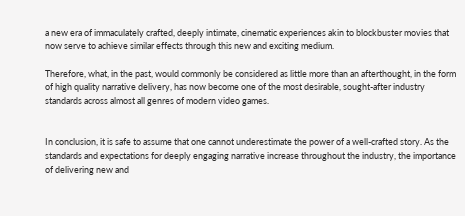a new era of immaculately crafted, deeply intimate, cinematic experiences akin to blockbuster movies that now serve to achieve similar effects through this new and exciting medium.

Therefore, what, in the past, would commonly be considered as little more than an afterthought, in the form of high quality narrative delivery, has now become one of the most desirable, sought-after industry standards across almost all genres of modern video games.


In conclusion, it is safe to assume that one cannot underestimate the power of a well-crafted story. As the standards and expectations for deeply engaging narrative increase throughout the industry, the importance of delivering new and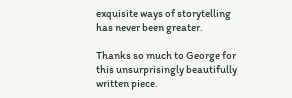exquisite ways of storytelling has never been greater.

Thanks so much to George for this unsurprisingly beautifully written piece.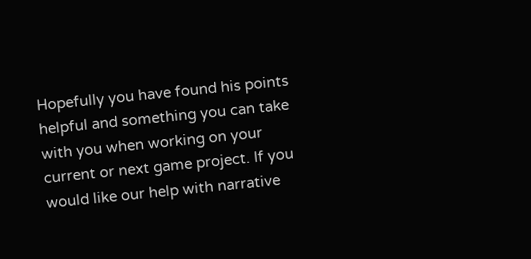Hopefully you have found his points helpful and something you can take with you when working on your current or next game project. If you would like our help with narrative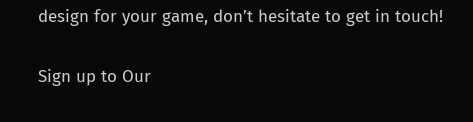design for your game, don’t hesitate to get in touch!


Sign up to Our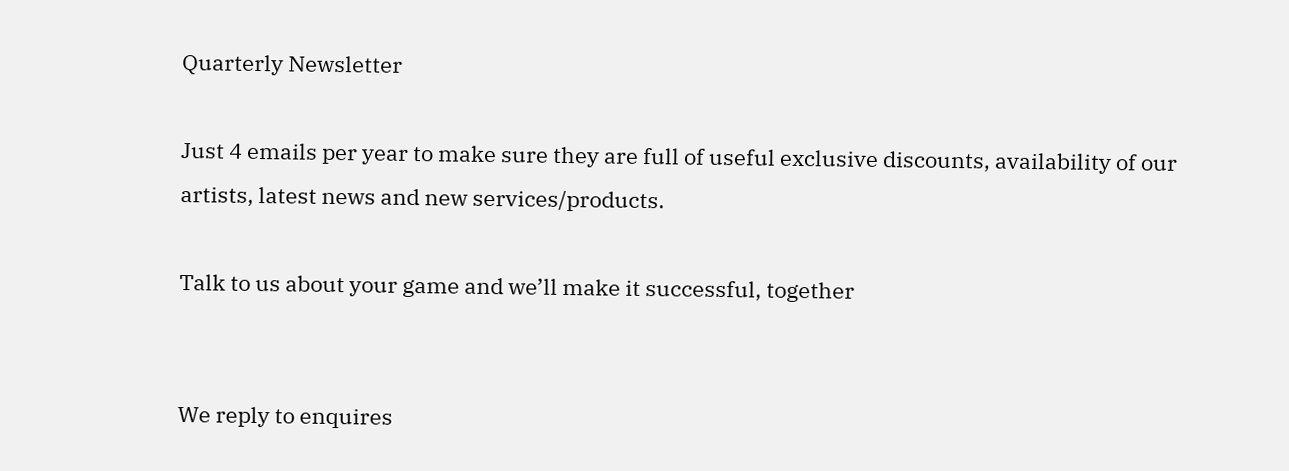Quarterly Newsletter

Just 4 emails per year to make sure they are full of useful exclusive discounts, availability of our artists, latest news and new services/products.

Talk to us about your game and we’ll make it successful, together


We reply to enquires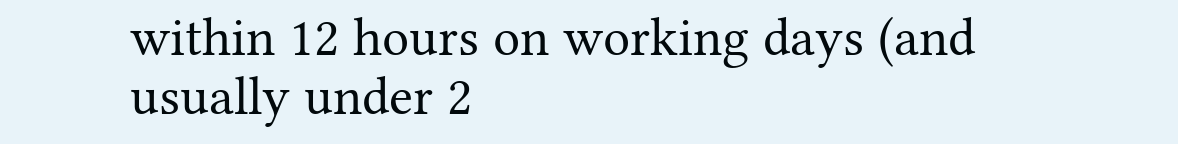within 12 hours on working days (and usually under 2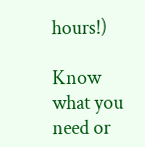hours!)

Know what you need or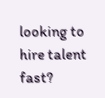looking to hire talent fast?